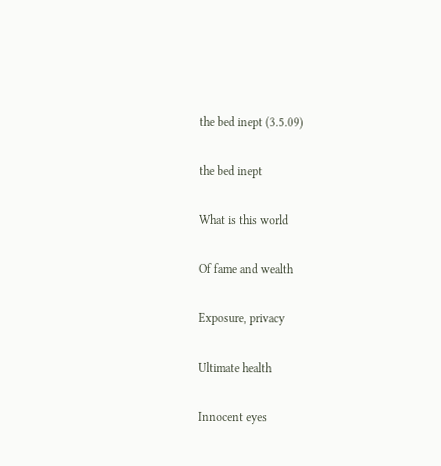the bed inept (3.5.09)

the bed inept

What is this world

Of fame and wealth

Exposure, privacy

Ultimate health

Innocent eyes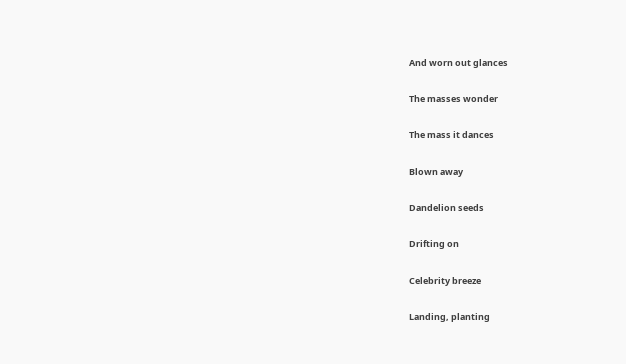And worn out glances

The masses wonder

The mass it dances

Blown away

Dandelion seeds

Drifting on

Celebrity breeze

Landing, planting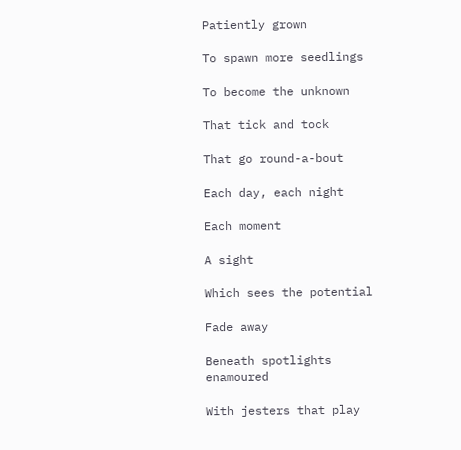Patiently grown

To spawn more seedlings

To become the unknown

That tick and tock

That go round-a-bout

Each day, each night

Each moment

A sight

Which sees the potential

Fade away

Beneath spotlights enamoured

With jesters that play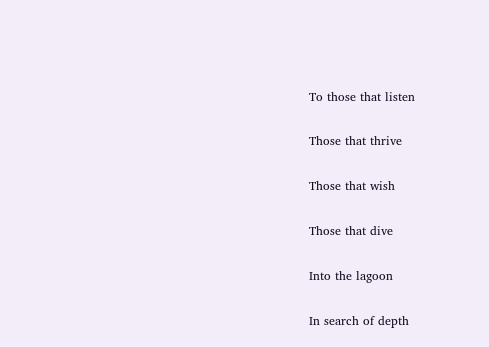To those that listen

Those that thrive

Those that wish

Those that dive

Into the lagoon

In search of depth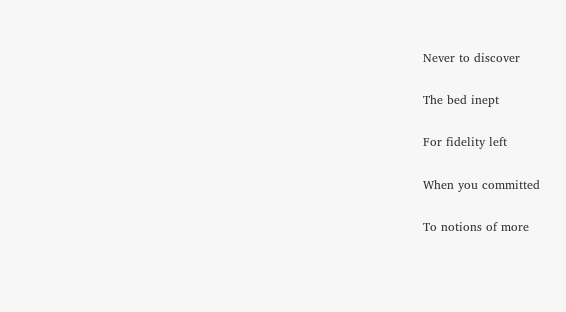Never to discover

The bed inept

For fidelity left

When you committed

To notions of more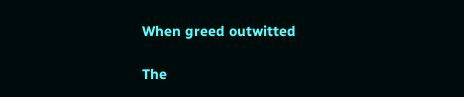When greed outwitted

The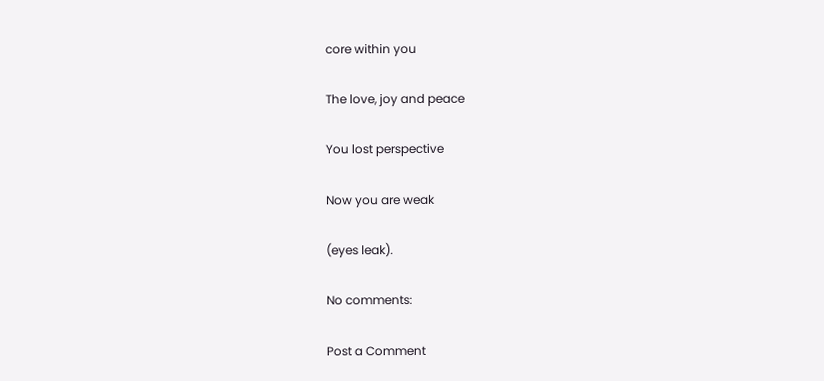core within you

The love, joy and peace

You lost perspective

Now you are weak

(eyes leak).

No comments:

Post a Comment